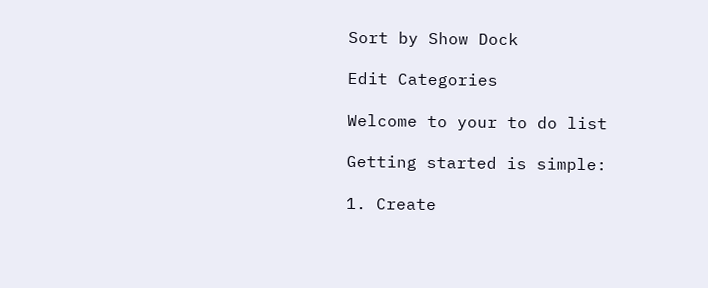Sort by Show Dock

Edit Categories

Welcome to your to do list

Getting started is simple:

1. Create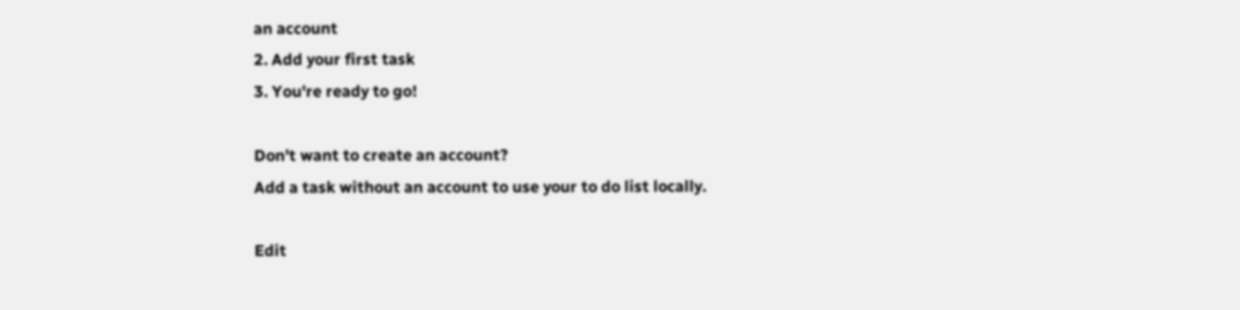an account
2. Add your first task
3. You're ready to go!

Don't want to create an account?
Add a task without an account to use your to do list locally.

Edit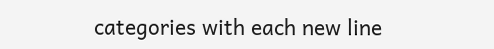categories with each new line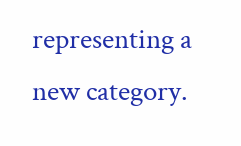representing a new category.